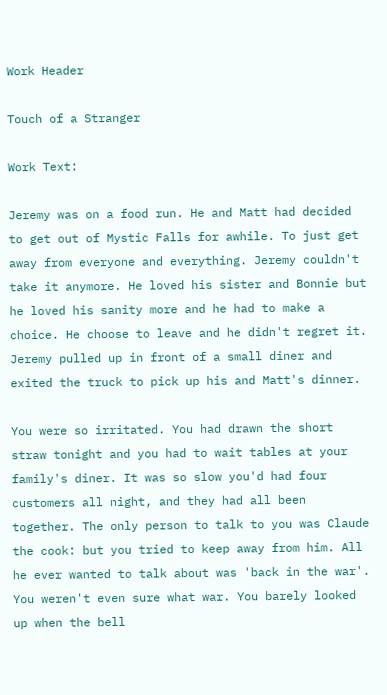Work Header

Touch of a Stranger

Work Text:

Jeremy was on a food run. He and Matt had decided to get out of Mystic Falls for awhile. To just get away from everyone and everything. Jeremy couldn't take it anymore. He loved his sister and Bonnie but he loved his sanity more and he had to make a choice. He choose to leave and he didn't regret it. Jeremy pulled up in front of a small diner and exited the truck to pick up his and Matt's dinner.

You were so irritated. You had drawn the short straw tonight and you had to wait tables at your family's diner. It was so slow you'd had four customers all night, and they had all been together. The only person to talk to you was Claude the cook: but you tried to keep away from him. All he ever wanted to talk about was 'back in the war'. You weren't even sure what war. You barely looked up when the bell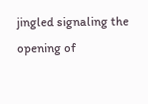jingled signaling the opening of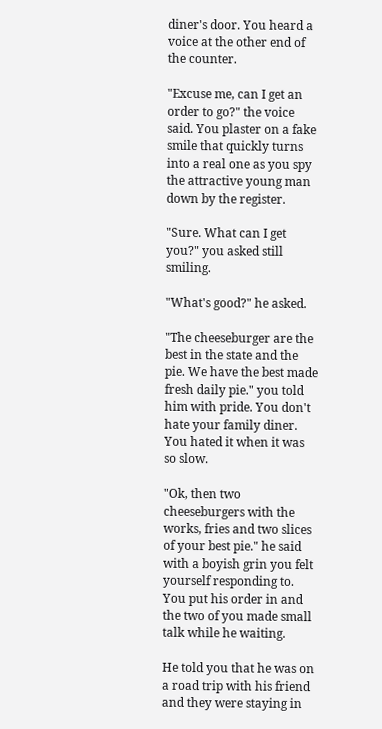diner's door. You heard a voice at the other end of the counter.

"Excuse me, can I get an order to go?" the voice said. You plaster on a fake smile that quickly turns into a real one as you spy the attractive young man down by the register.

"Sure. What can I get you?" you asked still smiling.

"What's good?" he asked.

"The cheeseburger are the best in the state and the pie. We have the best made fresh daily pie." you told him with pride. You don't hate your family diner. You hated it when it was so slow.

"Ok, then two cheeseburgers with the works, fries and two slices of your best pie." he said with a boyish grin you felt yourself responding to. You put his order in and the two of you made small talk while he waiting.

He told you that he was on a road trip with his friend and they were staying in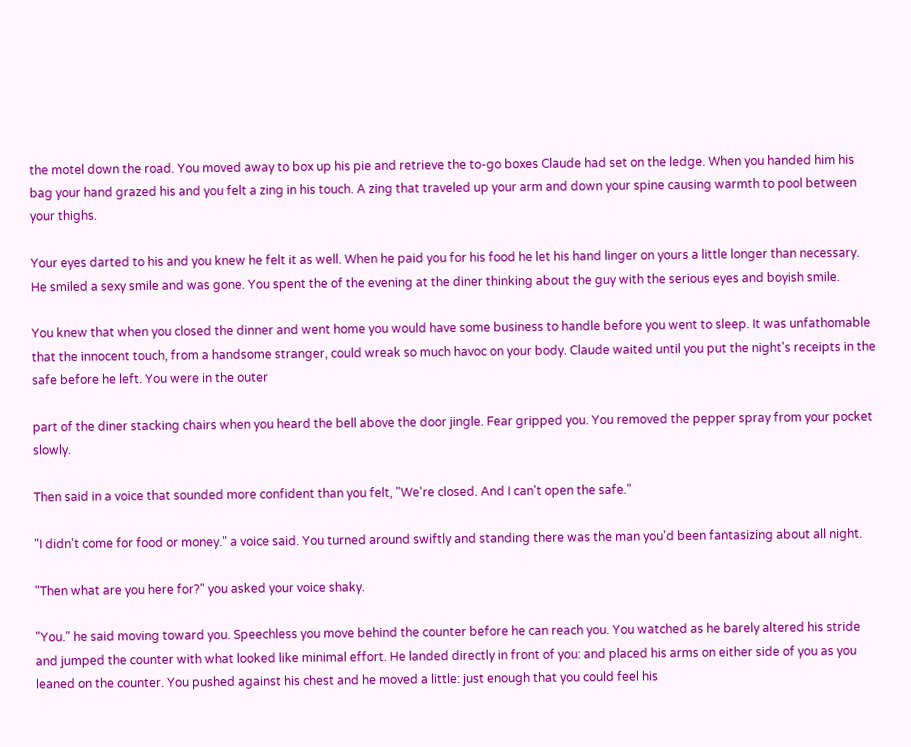the motel down the road. You moved away to box up his pie and retrieve the to-go boxes Claude had set on the ledge. When you handed him his bag your hand grazed his and you felt a zing in his touch. A zing that traveled up your arm and down your spine causing warmth to pool between your thighs.

Your eyes darted to his and you knew he felt it as well. When he paid you for his food he let his hand linger on yours a little longer than necessary. He smiled a sexy smile and was gone. You spent the of the evening at the diner thinking about the guy with the serious eyes and boyish smile.

You knew that when you closed the dinner and went home you would have some business to handle before you went to sleep. It was unfathomable that the innocent touch, from a handsome stranger, could wreak so much havoc on your body. Claude waited until you put the night's receipts in the safe before he left. You were in the outer

part of the diner stacking chairs when you heard the bell above the door jingle. Fear gripped you. You removed the pepper spray from your pocket slowly.

Then said in a voice that sounded more confident than you felt, "We're closed. And I can't open the safe."

"I didn't come for food or money." a voice said. You turned around swiftly and standing there was the man you'd been fantasizing about all night.

"Then what are you here for?" you asked your voice shaky.

"You." he said moving toward you. Speechless you move behind the counter before he can reach you. You watched as he barely altered his stride and jumped the counter with what looked like minimal effort. He landed directly in front of you: and placed his arms on either side of you as you leaned on the counter. You pushed against his chest and he moved a little: just enough that you could feel his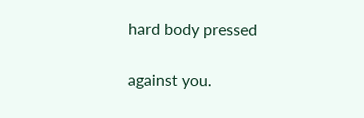hard body pressed

against you.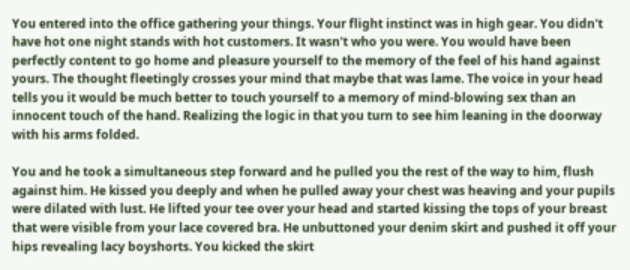You entered into the office gathering your things. Your flight instinct was in high gear. You didn't have hot one night stands with hot customers. It wasn't who you were. You would have been perfectly content to go home and pleasure yourself to the memory of the feel of his hand against yours. The thought fleetingly crosses your mind that maybe that was lame. The voice in your head tells you it would be much better to touch yourself to a memory of mind-blowing sex than an innocent touch of the hand. Realizing the logic in that you turn to see him leaning in the doorway with his arms folded.

You and he took a simultaneous step forward and he pulled you the rest of the way to him, flush against him. He kissed you deeply and when he pulled away your chest was heaving and your pupils were dilated with lust. He lifted your tee over your head and started kissing the tops of your breast that were visible from your lace covered bra. He unbuttoned your denim skirt and pushed it off your hips revealing lacy boyshorts. You kicked the skirt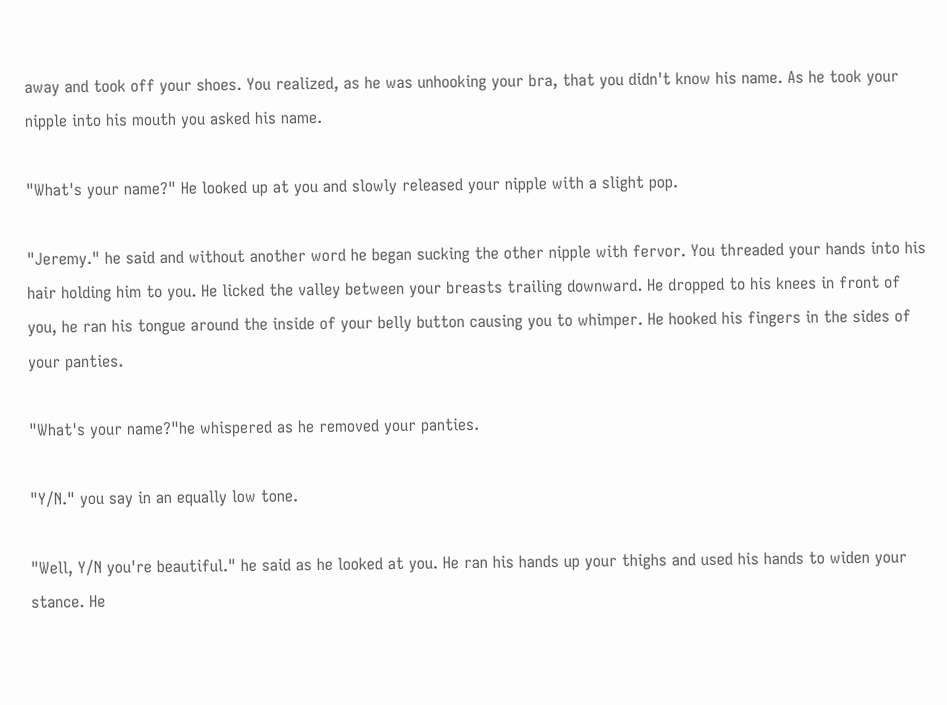away and took off your shoes. You realized, as he was unhooking your bra, that you didn't know his name. As he took your nipple into his mouth you asked his name.

"What's your name?" He looked up at you and slowly released your nipple with a slight pop.

"Jeremy." he said and without another word he began sucking the other nipple with fervor. You threaded your hands into his hair holding him to you. He licked the valley between your breasts trailing downward. He dropped to his knees in front of you, he ran his tongue around the inside of your belly button causing you to whimper. He hooked his fingers in the sides of your panties.

"What's your name?"he whispered as he removed your panties.

"Y/N." you say in an equally low tone.

"Well, Y/N you're beautiful." he said as he looked at you. He ran his hands up your thighs and used his hands to widen your stance. He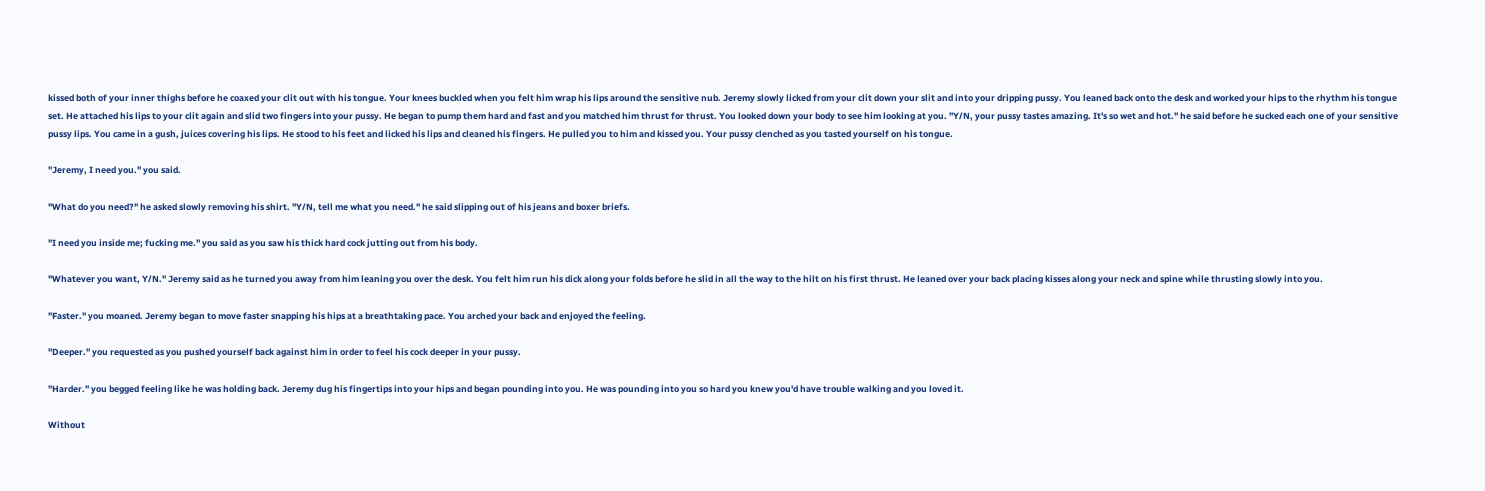kissed both of your inner thighs before he coaxed your clit out with his tongue. Your knees buckled when you felt him wrap his lips around the sensitive nub. Jeremy slowly licked from your clit down your slit and into your dripping pussy. You leaned back onto the desk and worked your hips to the rhythm his tongue set. He attached his lips to your clit again and slid two fingers into your pussy. He began to pump them hard and fast and you matched him thrust for thrust. You looked down your body to see him looking at you. "Y/N, your pussy tastes amazing. It's so wet and hot." he said before he sucked each one of your sensitive pussy lips. You came in a gush, juices covering his lips. He stood to his feet and licked his lips and cleaned his fingers. He pulled you to him and kissed you. Your pussy clenched as you tasted yourself on his tongue.

"Jeremy, I need you." you said.

"What do you need?" he asked slowly removing his shirt. "Y/N, tell me what you need." he said slipping out of his jeans and boxer briefs.

"I need you inside me; fucking me." you said as you saw his thick hard cock jutting out from his body.

"Whatever you want, Y/N." Jeremy said as he turned you away from him leaning you over the desk. You felt him run his dick along your folds before he slid in all the way to the hilt on his first thrust. He leaned over your back placing kisses along your neck and spine while thrusting slowly into you.

"Faster." you moaned. Jeremy began to move faster snapping his hips at a breathtaking pace. You arched your back and enjoyed the feeling.

"Deeper." you requested as you pushed yourself back against him in order to feel his cock deeper in your pussy.

"Harder." you begged feeling like he was holding back. Jeremy dug his fingertips into your hips and began pounding into you. He was pounding into you so hard you knew you'd have trouble walking and you loved it.

Without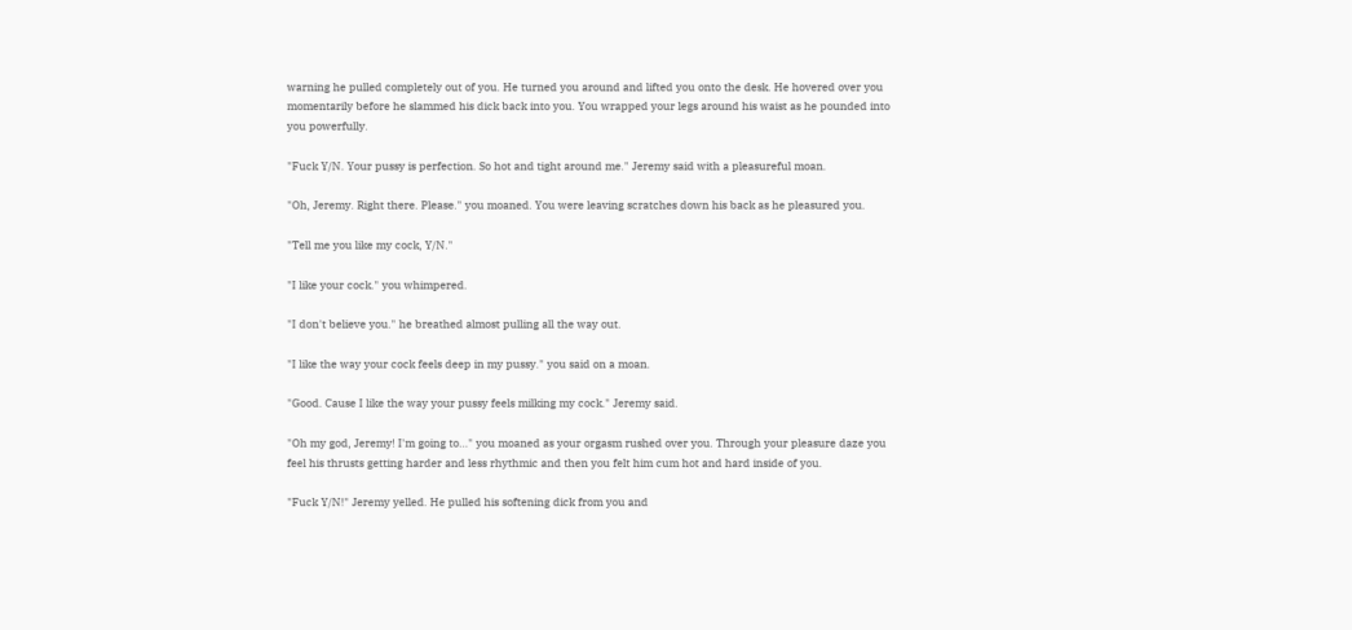warning he pulled completely out of you. He turned you around and lifted you onto the desk. He hovered over you momentarily before he slammed his dick back into you. You wrapped your legs around his waist as he pounded into you powerfully.

"Fuck Y/N. Your pussy is perfection. So hot and tight around me." Jeremy said with a pleasureful moan.

"Oh, Jeremy. Right there. Please." you moaned. You were leaving scratches down his back as he pleasured you.

"Tell me you like my cock, Y/N."

"I like your cock." you whimpered.

"I don't believe you." he breathed almost pulling all the way out.

"I like the way your cock feels deep in my pussy." you said on a moan.

"Good. Cause I like the way your pussy feels milking my cock." Jeremy said.

"Oh my god, Jeremy! I'm going to..." you moaned as your orgasm rushed over you. Through your pleasure daze you feel his thrusts getting harder and less rhythmic and then you felt him cum hot and hard inside of you.

"Fuck Y/N!" Jeremy yelled. He pulled his softening dick from you and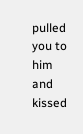pulled you to him and kissed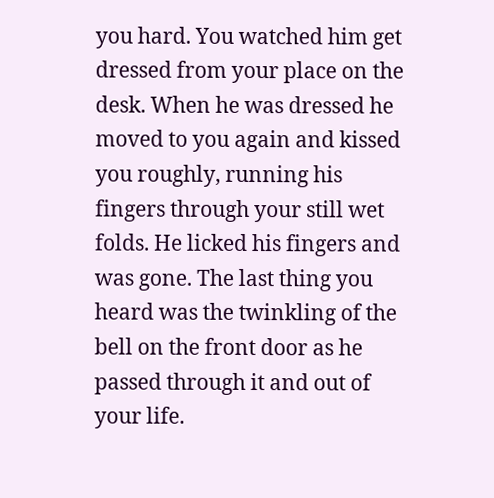you hard. You watched him get dressed from your place on the desk. When he was dressed he moved to you again and kissed you roughly, running his fingers through your still wet folds. He licked his fingers and was gone. The last thing you heard was the twinkling of the bell on the front door as he passed through it and out of your life.